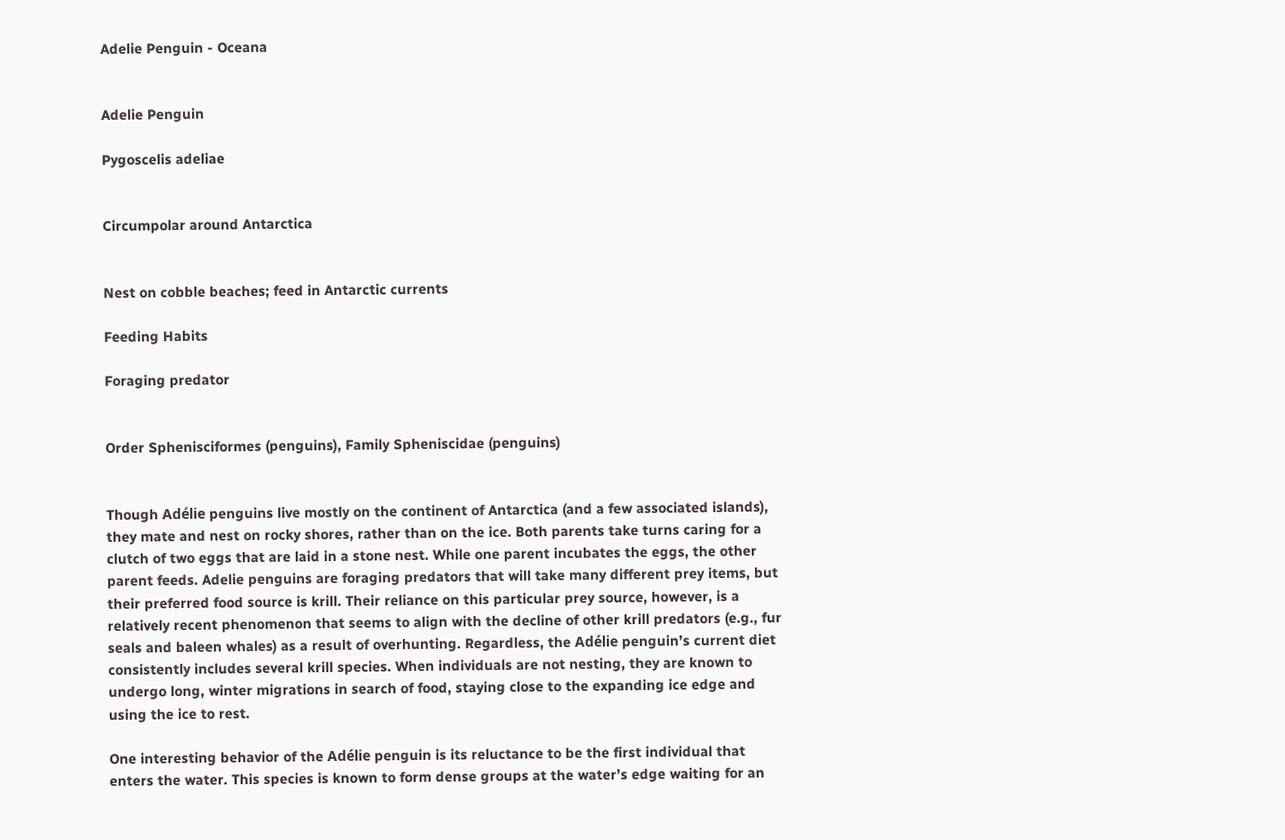Adelie Penguin - Oceana


Adelie Penguin

Pygoscelis adeliae


Circumpolar around Antarctica


Nest on cobble beaches; feed in Antarctic currents

Feeding Habits

Foraging predator


Order Sphenisciformes (penguins), Family Spheniscidae (penguins)


Though Adélie penguins live mostly on the continent of Antarctica (and a few associated islands), they mate and nest on rocky shores, rather than on the ice. Both parents take turns caring for a clutch of two eggs that are laid in a stone nest. While one parent incubates the eggs, the other parent feeds. Adelie penguins are foraging predators that will take many different prey items, but their preferred food source is krill. Their reliance on this particular prey source, however, is a relatively recent phenomenon that seems to align with the decline of other krill predators (e.g., fur seals and baleen whales) as a result of overhunting. Regardless, the Adélie penguin’s current diet consistently includes several krill species. When individuals are not nesting, they are known to undergo long, winter migrations in search of food, staying close to the expanding ice edge and using the ice to rest.

One interesting behavior of the Adélie penguin is its reluctance to be the first individual that enters the water. This species is known to form dense groups at the water’s edge waiting for an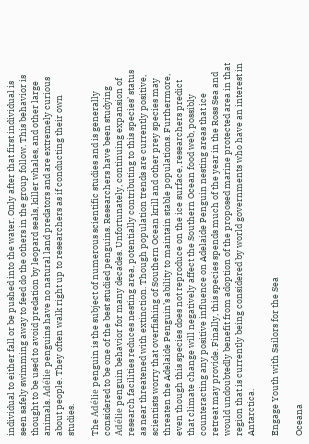individual to either fall or be pushed into the water. Only after that first individual is seen safely swimming away to feed do the others in the group follow. This behavior is thought to be used to avoid predation by leopard seals, killer whales, and other large animals. Adélie penguins have no natural land predators and are extremely curious about people. They often walk right up to researchers as if conducting their own studies.

The Adélie penguin is the subject of numerous scientific studies and is generally considered to be one of the best studied penguins. Researchers have been studying Adélie penguin behavior for many decades. Unfortunately, continuing expansion of research facilities reduces nesting area, potentially contributing to this species’ status as near threatened with extinction. Though population trends are currently positive, scientists worry that overfishing of Southern Ocean krill and other prey species may threaten the Adelaide Penguin’s ability to maintain stable populations. Furthermore, even though this species does not reproduce on the ice surface, researchers predict that climate change will negatively affect the Southern Ocean food web, possibly counteracting any positive influence on Adelaide Penguin nesting areas that ice retreat may provide. Finally, this species spends much of the year in the Ross Sea and would undoubtedly benefit from adoption of the proposed marine protected area in that region that is currently being considered by world governments who have an interest in Antarctica.

Engage Youth with Sailors for the Sea

Oceana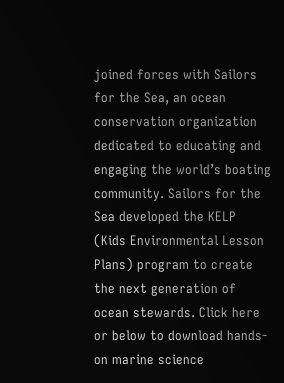joined forces with Sailors for the Sea, an ocean conservation organization dedicated to educating and engaging the world’s boating community. Sailors for the Sea developed the KELP (Kids Environmental Lesson Plans) program to create the next generation of ocean stewards. Click here or below to download hands-on marine science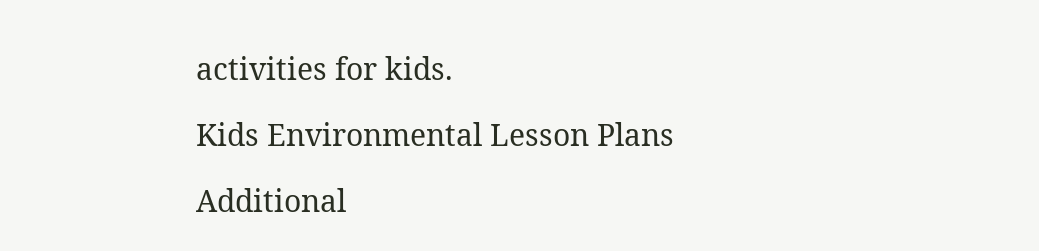activities for kids.

Kids Environmental Lesson Plans

Additional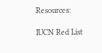Resources:

IUCN Red List